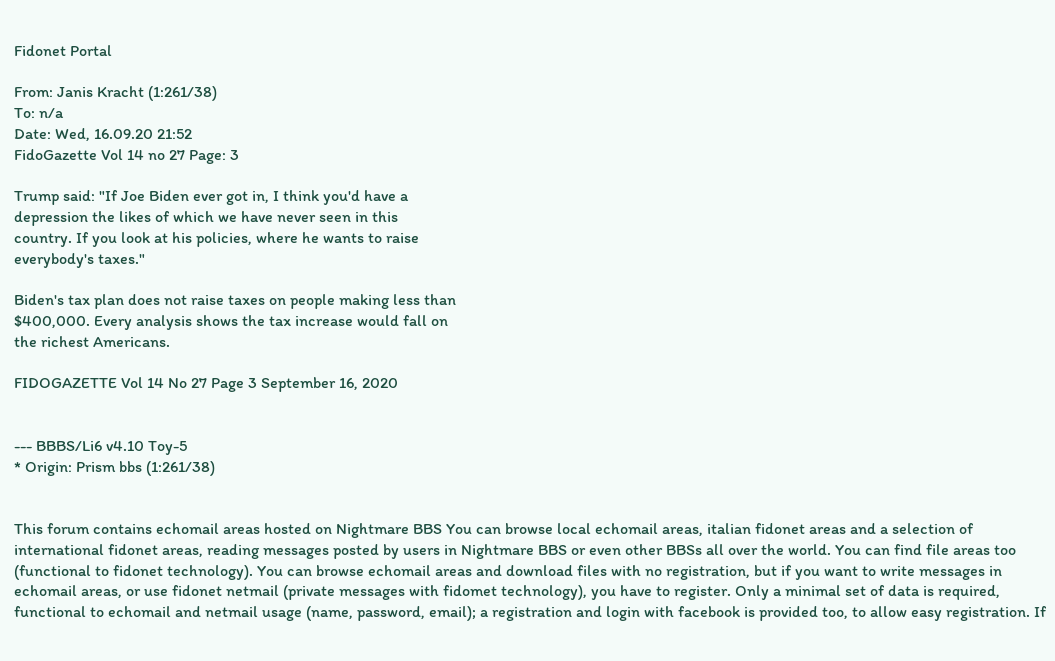Fidonet Portal

From: Janis Kracht (1:261/38)
To: n/a
Date: Wed, 16.09.20 21:52
FidoGazette Vol 14 no 27 Page: 3

Trump said: "If Joe Biden ever got in, I think you'd have a
depression the likes of which we have never seen in this
country. If you look at his policies, where he wants to raise
everybody's taxes."

Biden's tax plan does not raise taxes on people making less than
$400,000. Every analysis shows the tax increase would fall on
the richest Americans.

FIDOGAZETTE Vol 14 No 27 Page 3 September 16, 2020


--- BBBS/Li6 v4.10 Toy-5
* Origin: Prism bbs (1:261/38)


This forum contains echomail areas hosted on Nightmare BBS You can browse local echomail areas, italian fidonet areas and a selection of international fidonet areas, reading messages posted by users in Nightmare BBS or even other BBSs all over the world. You can find file areas too (functional to fidonet technology). You can browse echomail areas and download files with no registration, but if you want to write messages in echomail areas, or use fidonet netmail (private messages with fidomet technology), you have to register. Only a minimal set of data is required, functional to echomail and netmail usage (name, password, email); a registration and login with facebook is provided too, to allow easy registration. If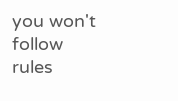you won't follow rules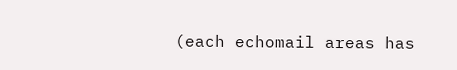(each echomail areas has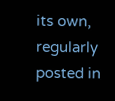its own, regularly posted in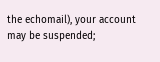the echomail), your account may be suspended;